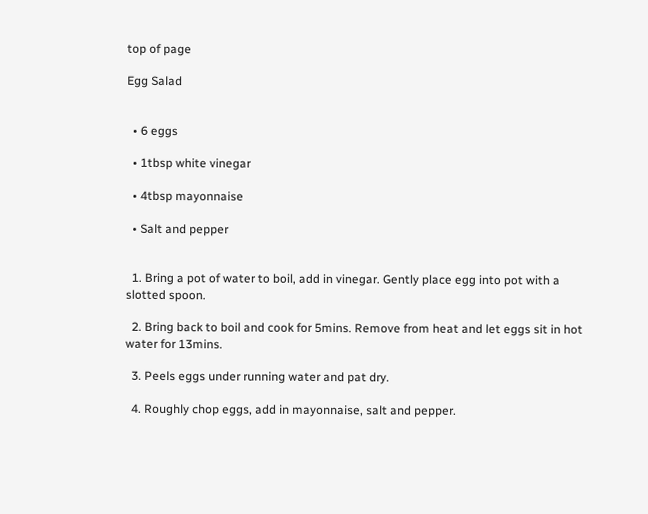top of page

Egg Salad


  • 6 eggs

  • 1tbsp white vinegar

  • 4tbsp mayonnaise

  • Salt and pepper


  1. Bring a pot of water to boil, add in vinegar. Gently place egg into pot with a slotted spoon.

  2. Bring back to boil and cook for 5mins. Remove from heat and let eggs sit in hot water for 13mins.

  3. Peels eggs under running water and pat dry.

  4. Roughly chop eggs, add in mayonnaise, salt and pepper.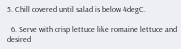5. Chill covered until salad is below 4degC.

  6. Serve with crisp lettuce like romaine lettuce and desired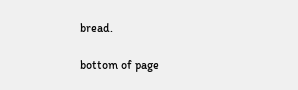bread.

bottom of page